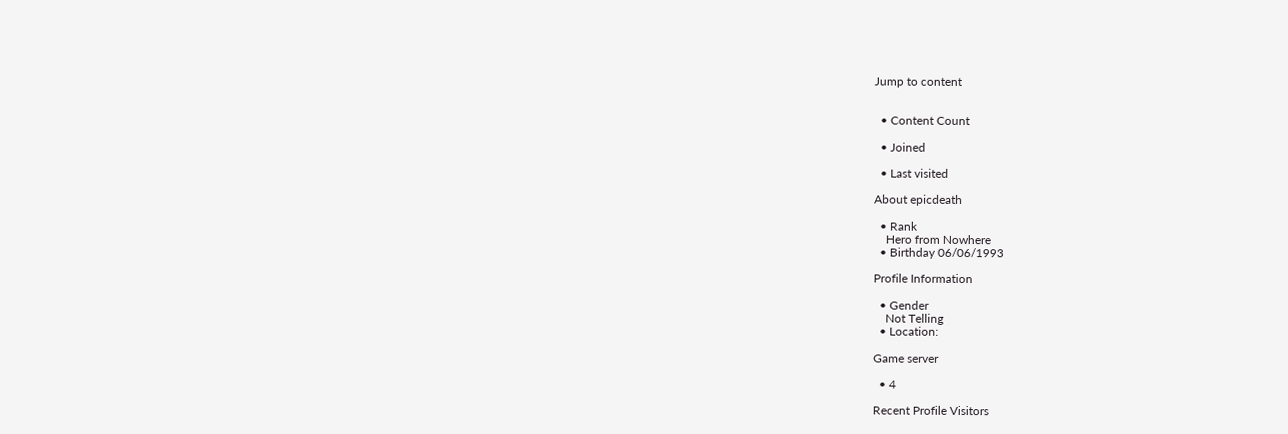Jump to content


  • Content Count

  • Joined

  • Last visited

About epicdeath

  • Rank
    Hero from Nowhere
  • Birthday 06/06/1993

Profile Information

  • Gender
    Not Telling
  • Location:

Game server

  • 4

Recent Profile Visitors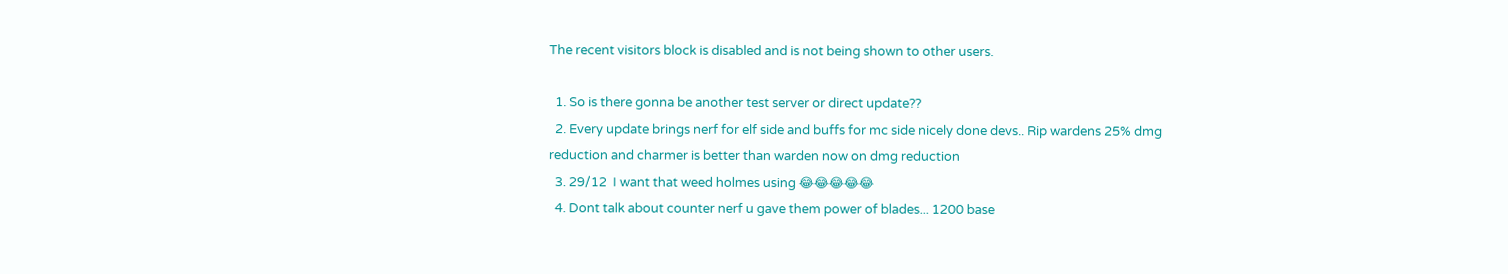The recent visitors block is disabled and is not being shown to other users.

  1. So is there gonna be another test server or direct update??
  2. Every update brings nerf for elf side and buffs for mc side nicely done devs.. Rip wardens 25% dmg reduction and charmer is better than warden now on dmg reduction
  3. 29/12  I want that weed holmes using 😂😂😂😂😂
  4. Dont talk about counter nerf u gave them power of blades... 1200 base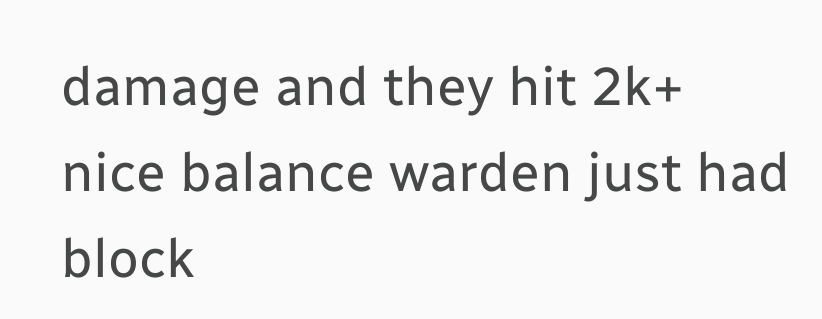damage and they hit 2k+ nice balance warden just had block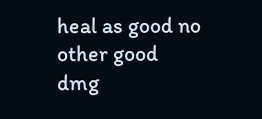heal as good no other good dmg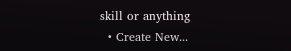skill or anything
  • Create New...